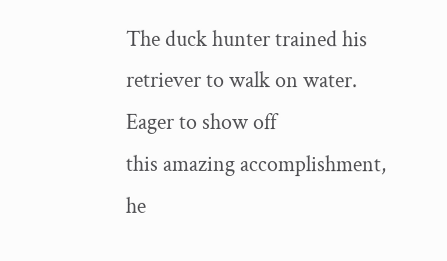The duck hunter trained his retriever to walk on water.  Eager to show off
this amazing accomplishment, he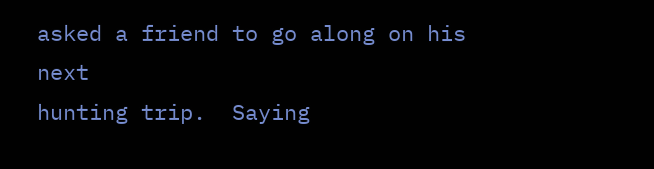asked a friend to go along on his next
hunting trip.  Saying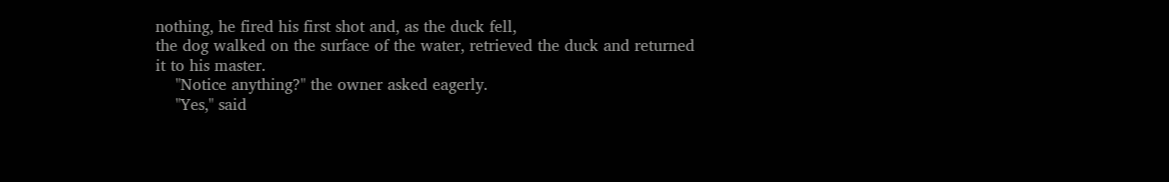nothing, he fired his first shot and, as the duck fell,
the dog walked on the surface of the water, retrieved the duck and returned
it to his master.
    "Notice anything?" the owner asked eagerly.
    "Yes," said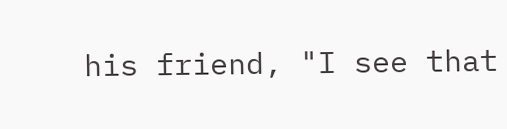his friend, "I see that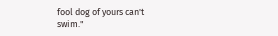fool dog of yours can't swim."